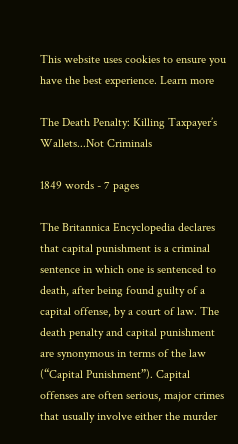This website uses cookies to ensure you have the best experience. Learn more

The Death Penalty: Killing Taxpayer’s Wallets...Not Criminals

1849 words - 7 pages

The Britannica Encyclopedia declares that capital punishment is a criminal sentence in which one is sentenced to death, after being found guilty of a capital offense, by a court of law. The death penalty and capital punishment are synonymous in terms of the law (“Capital Punishment”). Capital offenses are often serious, major crimes that usually involve either the murder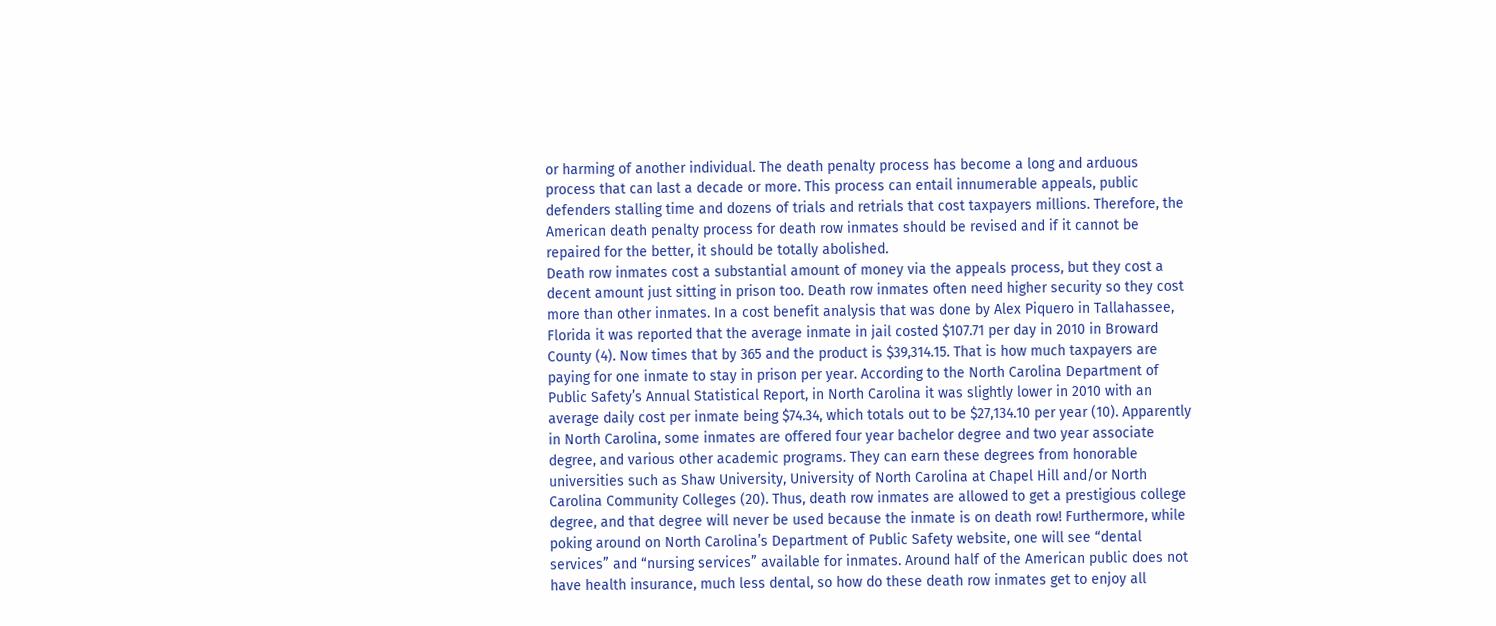or harming of another individual. The death penalty process has become a long and arduous process that can last a decade or more. This process can entail innumerable appeals, public defenders stalling time and dozens of trials and retrials that cost taxpayers millions. Therefore, the American death penalty process for death row inmates should be revised and if it cannot be repaired for the better, it should be totally abolished.
Death row inmates cost a substantial amount of money via the appeals process, but they cost a decent amount just sitting in prison too. Death row inmates often need higher security so they cost more than other inmates. In a cost benefit analysis that was done by Alex Piquero in Tallahassee, Florida it was reported that the average inmate in jail costed $107.71 per day in 2010 in Broward County (4). Now times that by 365 and the product is $39,314.15. That is how much taxpayers are paying for one inmate to stay in prison per year. According to the North Carolina Department of Public Safety’s Annual Statistical Report, in North Carolina it was slightly lower in 2010 with an average daily cost per inmate being $74.34, which totals out to be $27,134.10 per year (10). Apparently in North Carolina, some inmates are offered four year bachelor degree and two year associate degree, and various other academic programs. They can earn these degrees from honorable universities such as Shaw University, University of North Carolina at Chapel Hill and/or North Carolina Community Colleges (20). Thus, death row inmates are allowed to get a prestigious college degree, and that degree will never be used because the inmate is on death row! Furthermore, while poking around on North Carolina’s Department of Public Safety website, one will see “dental services” and “nursing services” available for inmates. Around half of the American public does not have health insurance, much less dental, so how do these death row inmates get to enjoy all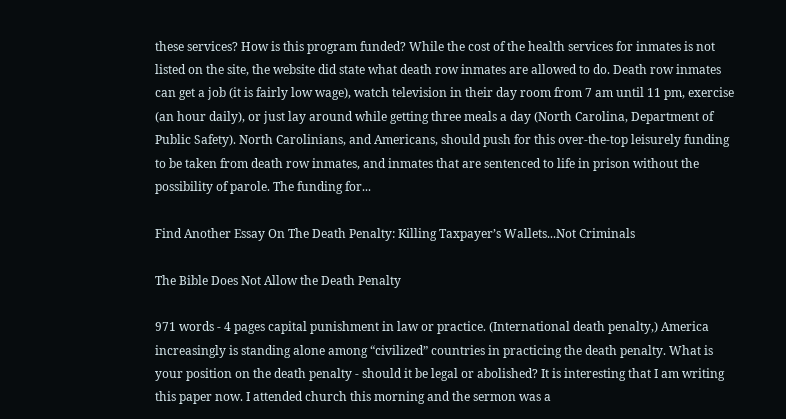these services? How is this program funded? While the cost of the health services for inmates is not listed on the site, the website did state what death row inmates are allowed to do. Death row inmates can get a job (it is fairly low wage), watch television in their day room from 7 am until 11 pm, exercise (an hour daily), or just lay around while getting three meals a day (North Carolina, Department of Public Safety). North Carolinians, and Americans, should push for this over-the-top leisurely funding to be taken from death row inmates, and inmates that are sentenced to life in prison without the possibility of parole. The funding for...

Find Another Essay On The Death Penalty: Killing Taxpayer’s Wallets...Not Criminals

The Bible Does Not Allow the Death Penalty

971 words - 4 pages capital punishment in law or practice. (International death penalty,) America increasingly is standing alone among “civilized” countries in practicing the death penalty. What is your position on the death penalty - should it be legal or abolished? It is interesting that I am writing this paper now. I attended church this morning and the sermon was a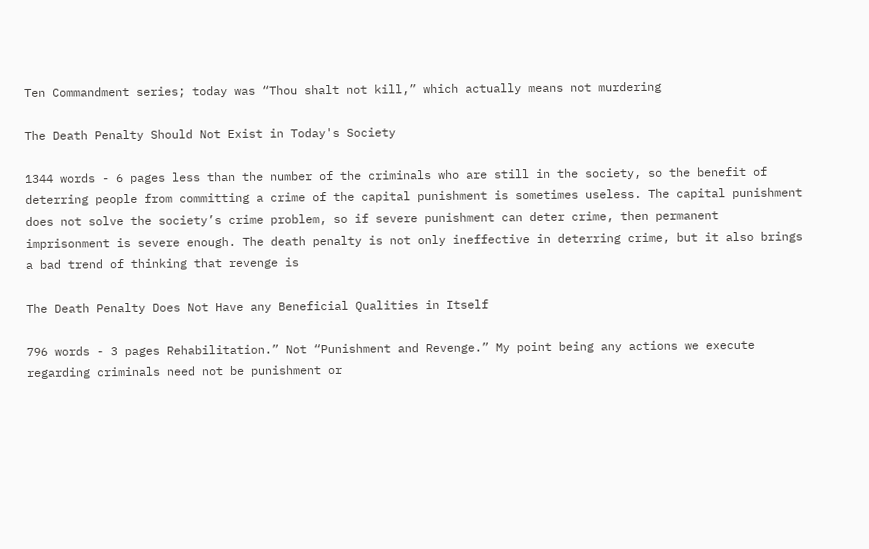Ten Commandment series; today was “Thou shalt not kill,” which actually means not murdering

The Death Penalty Should Not Exist in Today's Society

1344 words - 6 pages less than the number of the criminals who are still in the society, so the benefit of deterring people from committing a crime of the capital punishment is sometimes useless. The capital punishment does not solve the society’s crime problem, so if severe punishment can deter crime, then permanent imprisonment is severe enough. The death penalty is not only ineffective in deterring crime, but it also brings a bad trend of thinking that revenge is

The Death Penalty Does Not Have any Beneficial Qualities in Itself

796 words - 3 pages Rehabilitation.” Not “Punishment and Revenge.” My point being any actions we execute regarding criminals need not be punishment or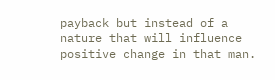payback but instead of a nature that will influence positive change in that man.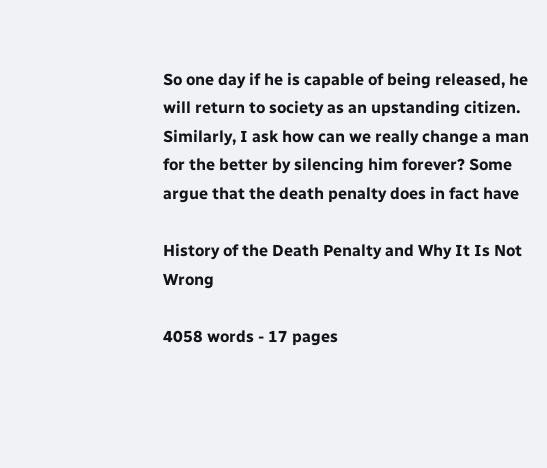So one day if he is capable of being released, he will return to society as an upstanding citizen. Similarly, I ask how can we really change a man for the better by silencing him forever? Some argue that the death penalty does in fact have

History of the Death Penalty and Why It Is Not Wrong

4058 words - 17 pages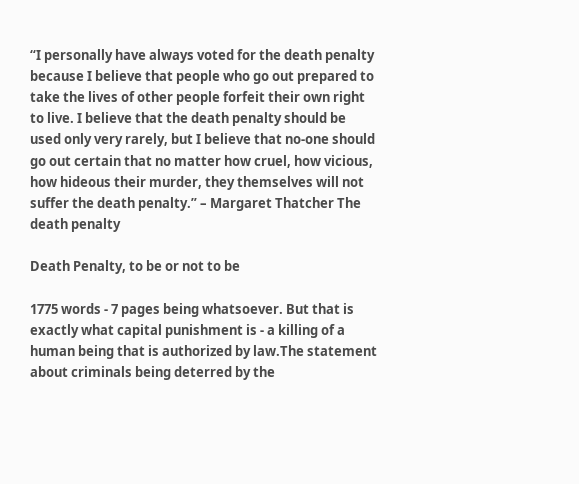“I personally have always voted for the death penalty because I believe that people who go out prepared to take the lives of other people forfeit their own right to live. I believe that the death penalty should be used only very rarely, but I believe that no-one should go out certain that no matter how cruel, how vicious, how hideous their murder, they themselves will not suffer the death penalty.” – Margaret Thatcher The death penalty

Death Penalty, to be or not to be

1775 words - 7 pages being whatsoever. But that is exactly what capital punishment is - a killing of a human being that is authorized by law.The statement about criminals being deterred by the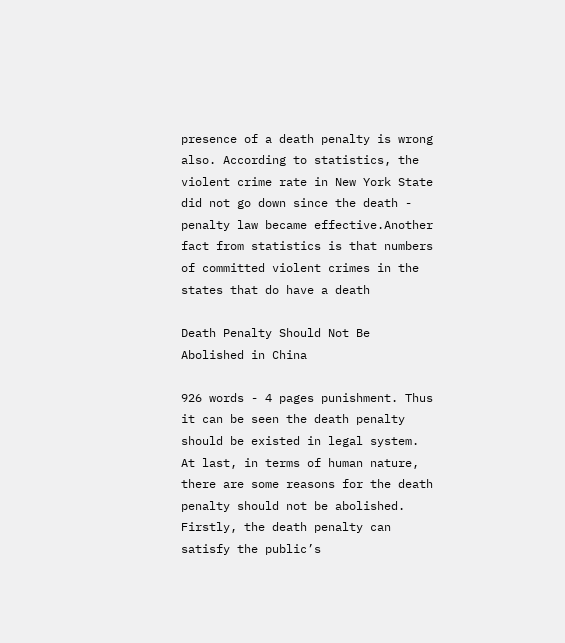presence of a death penalty is wrong also. According to statistics, the violent crime rate in New York State did not go down since the death - penalty law became effective.Another fact from statistics is that numbers of committed violent crimes in the states that do have a death

Death Penalty Should Not Be Abolished in China

926 words - 4 pages punishment. Thus it can be seen the death penalty should be existed in legal system. At last, in terms of human nature, there are some reasons for the death penalty should not be abolished. Firstly, the death penalty can satisfy the public’s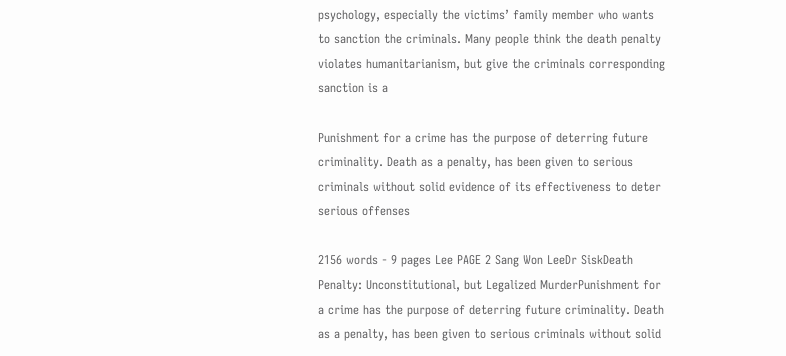psychology, especially the victims’ family member who wants to sanction the criminals. Many people think the death penalty violates humanitarianism, but give the criminals corresponding sanction is a

Punishment for a crime has the purpose of deterring future criminality. Death as a penalty, has been given to serious criminals without solid evidence of its effectiveness to deter serious offenses

2156 words - 9 pages Lee PAGE 2 Sang Won LeeDr SiskDeath Penalty: Unconstitutional, but Legalized MurderPunishment for a crime has the purpose of deterring future criminality. Death as a penalty, has been given to serious criminals without solid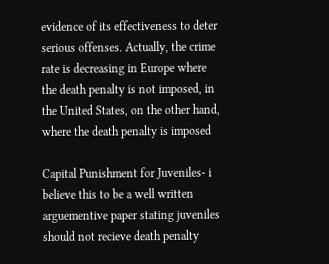evidence of its effectiveness to deter serious offenses. Actually, the crime rate is decreasing in Europe where the death penalty is not imposed, in the United States, on the other hand, where the death penalty is imposed

Capital Punishment for Juveniles- i believe this to be a well written arguementive paper stating juveniles should not recieve death penalty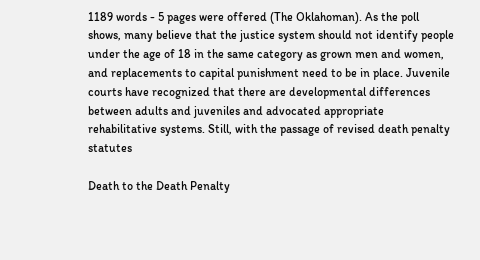1189 words - 5 pages were offered (The Oklahoman). As the poll shows, many believe that the justice system should not identify people under the age of 18 in the same category as grown men and women, and replacements to capital punishment need to be in place. Juvenile courts have recognized that there are developmental differences between adults and juveniles and advocated appropriate rehabilitative systems. Still, with the passage of revised death penalty statutes

Death to the Death Penalty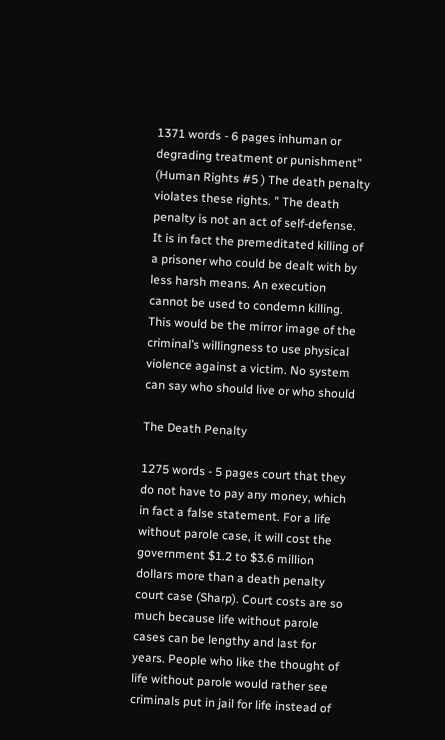1371 words - 6 pages inhuman or degrading treatment or punishment” (Human Rights #5 ) The death penalty violates these rights. " The death penalty is not an act of self-defense. It is in fact the premeditated killing of a prisoner who could be dealt with by less harsh means. An execution cannot be used to condemn killing. This would be the mirror image of the criminal’s willingness to use physical violence against a victim. No system can say who should live or who should

The Death Penalty

1275 words - 5 pages court that they do not have to pay any money, which in fact a false statement. For a life without parole case, it will cost the government $1.2 to $3.6 million dollars more than a death penalty court case (Sharp). Court costs are so much because life without parole cases can be lengthy and last for years. People who like the thought of life without parole would rather see criminals put in jail for life instead of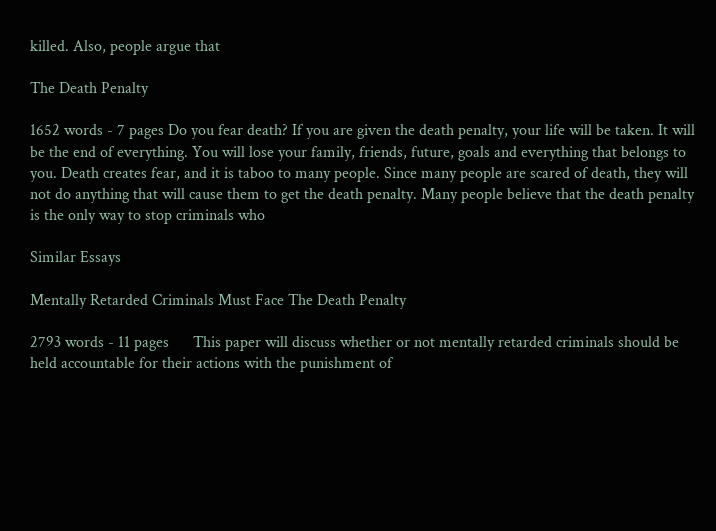killed. Also, people argue that

The Death Penalty

1652 words - 7 pages Do you fear death? If you are given the death penalty, your life will be taken. It will be the end of everything. You will lose your family, friends, future, goals and everything that belongs to you. Death creates fear, and it is taboo to many people. Since many people are scared of death, they will not do anything that will cause them to get the death penalty. Many people believe that the death penalty is the only way to stop criminals who

Similar Essays

Mentally Retarded Criminals Must Face The Death Penalty

2793 words - 11 pages      This paper will discuss whether or not mentally retarded criminals should be held accountable for their actions with the punishment of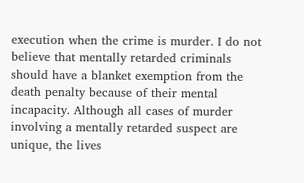execution when the crime is murder. I do not believe that mentally retarded criminals should have a blanket exemption from the death penalty because of their mental incapacity. Although all cases of murder involving a mentally retarded suspect are unique, the lives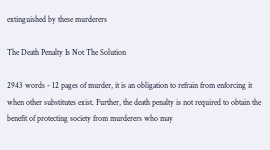extinguished by these murderers

The Death Penalty Is Not The Solution

2943 words - 12 pages of murder, it is an obligation to refrain from enforcing it when other substitutes exist. Further, the death penalty is not required to obtain the benefit of protecting society from murderers who may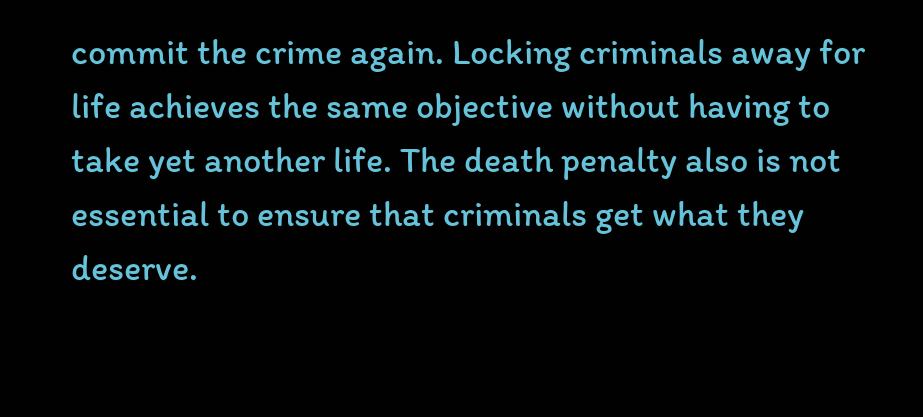commit the crime again. Locking criminals away for life achieves the same objective without having to take yet another life. The death penalty also is not essential to ensure that criminals get what they deserve.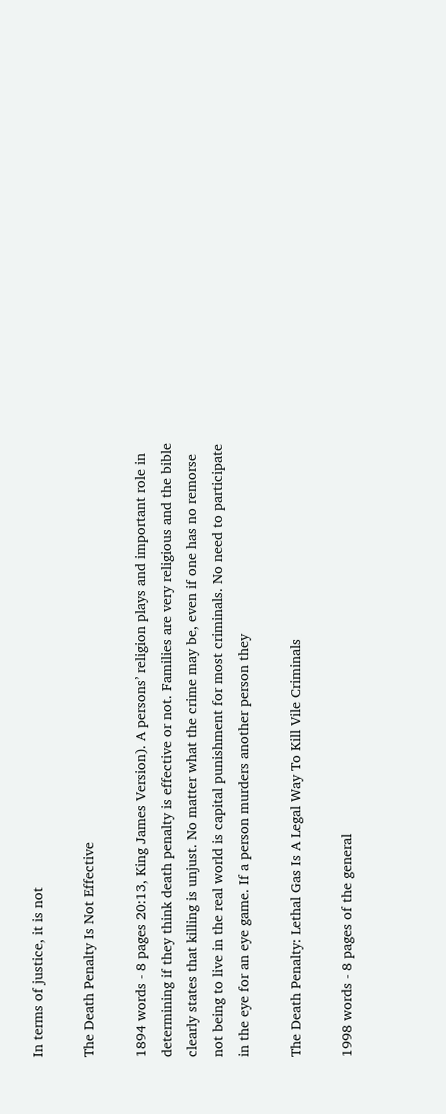In terms of justice, it is not

The Death Penalty Is Not Effective

1894 words - 8 pages 20:13, King James Version). A persons’ religion plays and important role in determining if they think death penalty is effective or not. Families are very religious and the bible clearly states that killing is unjust. No matter what the crime may be, even if one has no remorse not being to live in the real world is capital punishment for most criminals. No need to participate in the eye for an eye game. If a person murders another person they

The Death Penalty: Lethal Gas Is A Legal Way To Kill Vile Criminals

1998 words - 8 pages of the general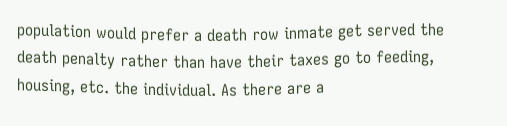population would prefer a death row inmate get served the death penalty rather than have their taxes go to feeding, housing, etc. the individual. As there are a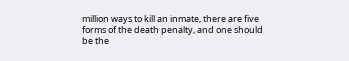million ways to kill an inmate, there are five forms of the death penalty, and one should be the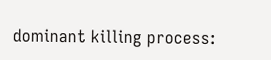dominant killing process: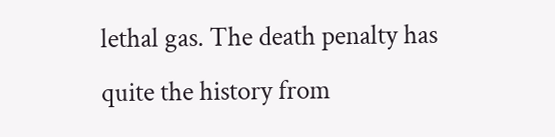lethal gas. The death penalty has quite the history from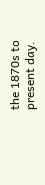the 1870s to present day.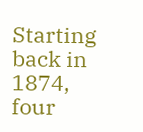Starting back in 1874, four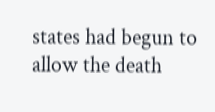states had begun to allow the death